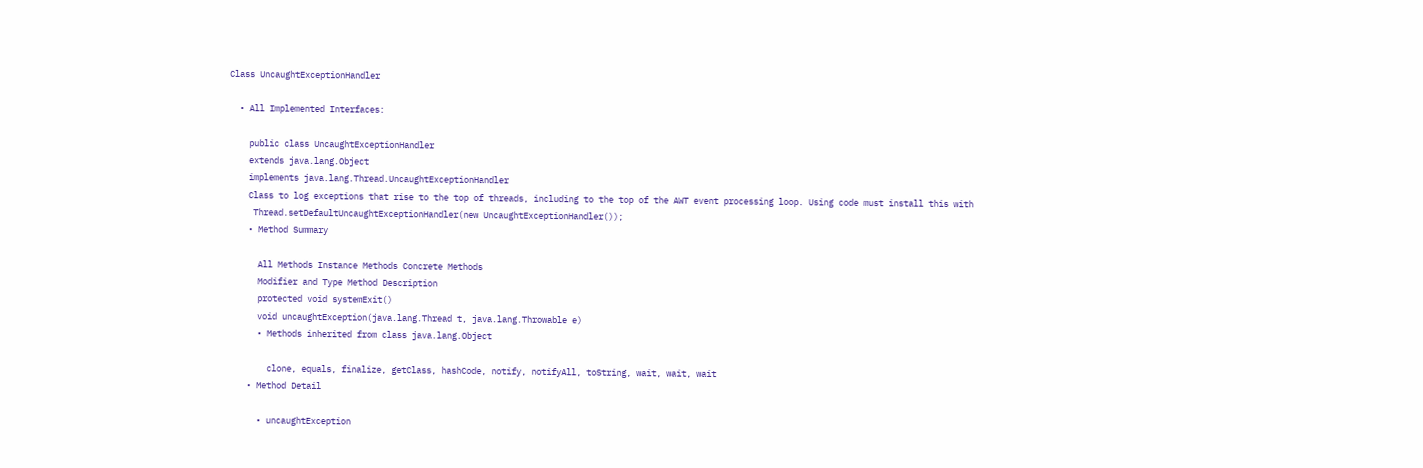Class UncaughtExceptionHandler

  • All Implemented Interfaces:

    public class UncaughtExceptionHandler
    extends java.lang.Object
    implements java.lang.Thread.UncaughtExceptionHandler
    Class to log exceptions that rise to the top of threads, including to the top of the AWT event processing loop. Using code must install this with
     Thread.setDefaultUncaughtExceptionHandler(new UncaughtExceptionHandler());
    • Method Summary

      All Methods Instance Methods Concrete Methods
      Modifier and Type Method Description
      protected void systemExit()
      void uncaughtException(java.lang.Thread t, java.lang.Throwable e)
      • Methods inherited from class java.lang.Object

        clone, equals, finalize, getClass, hashCode, notify, notifyAll, toString, wait, wait, wait
    • Method Detail

      • uncaughtException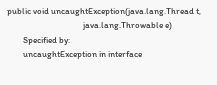public void uncaughtException(java.lang.Thread t,
                                      java.lang.Throwable e)
        Specified by:
        uncaughtException in interface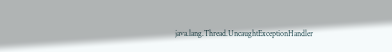java.lang.Thread.UncaughtExceptionHandler